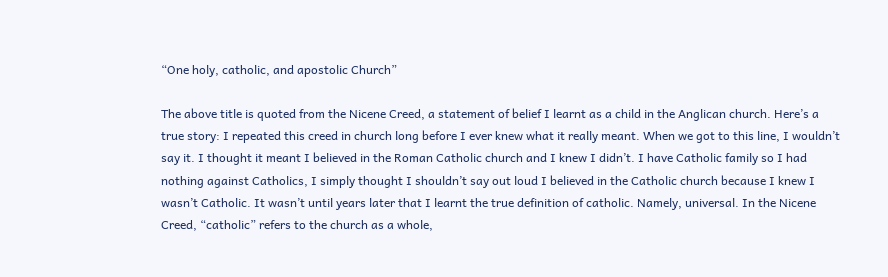“One holy, catholic, and apostolic Church”

The above title is quoted from the Nicene Creed, a statement of belief I learnt as a child in the Anglican church. Here’s a true story: I repeated this creed in church long before I ever knew what it really meant. When we got to this line, I wouldn’t say it. I thought it meant I believed in the Roman Catholic church and I knew I didn’t. I have Catholic family so I had nothing against Catholics, I simply thought I shouldn’t say out loud I believed in the Catholic church because I knew I wasn’t Catholic. It wasn’t until years later that I learnt the true definition of catholic. Namely, universal. In the Nicene Creed, “catholic” refers to the church as a whole,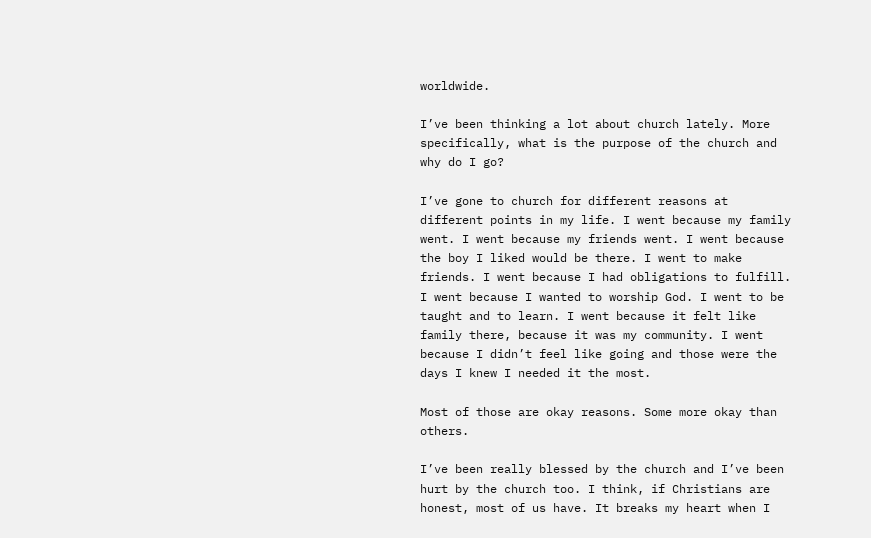worldwide.

I’ve been thinking a lot about church lately. More specifically, what is the purpose of the church and why do I go?

I’ve gone to church for different reasons at different points in my life. I went because my family went. I went because my friends went. I went because the boy I liked would be there. I went to make friends. I went because I had obligations to fulfill. I went because I wanted to worship God. I went to be taught and to learn. I went because it felt like family there, because it was my community. I went because I didn’t feel like going and those were the days I knew I needed it the most.

Most of those are okay reasons. Some more okay than others.

I’ve been really blessed by the church and I’ve been hurt by the church too. I think, if Christians are honest, most of us have. It breaks my heart when I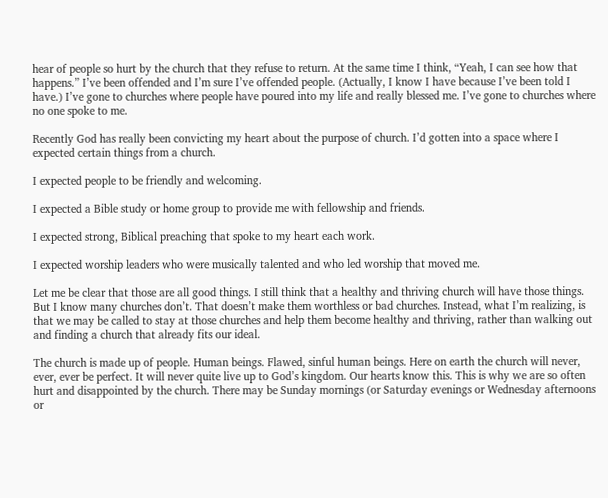hear of people so hurt by the church that they refuse to return. At the same time I think, “Yeah, I can see how that happens.” I’ve been offended and I’m sure I’ve offended people. (Actually, I know I have because I’ve been told I have.) I’ve gone to churches where people have poured into my life and really blessed me. I’ve gone to churches where no one spoke to me.

Recently God has really been convicting my heart about the purpose of church. I’d gotten into a space where I expected certain things from a church.

I expected people to be friendly and welcoming.

I expected a Bible study or home group to provide me with fellowship and friends.

I expected strong, Biblical preaching that spoke to my heart each work.

I expected worship leaders who were musically talented and who led worship that moved me.

Let me be clear that those are all good things. I still think that a healthy and thriving church will have those things. But I know many churches don’t. That doesn’t make them worthless or bad churches. Instead, what I’m realizing, is that we may be called to stay at those churches and help them become healthy and thriving, rather than walking out and finding a church that already fits our ideal.

The church is made up of people. Human beings. Flawed, sinful human beings. Here on earth the church will never, ever, ever be perfect. It will never quite live up to God’s kingdom. Our hearts know this. This is why we are so often hurt and disappointed by the church. There may be Sunday mornings (or Saturday evenings or Wednesday afternoons or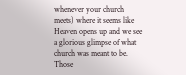whenever your church meets) where it seems like Heaven opens up and we see a glorious glimpse of what church was meant to be. Those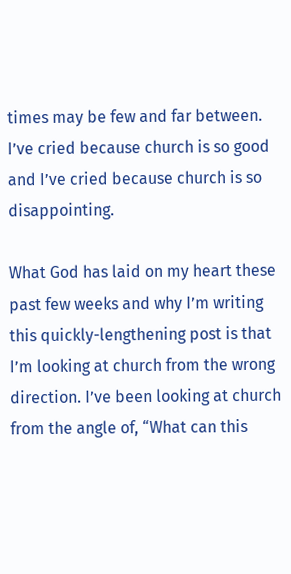times may be few and far between. I’ve cried because church is so good and I’ve cried because church is so disappointing.

What God has laid on my heart these past few weeks and why I’m writing this quickly-lengthening post is that I’m looking at church from the wrong direction. I’ve been looking at church from the angle of, “What can this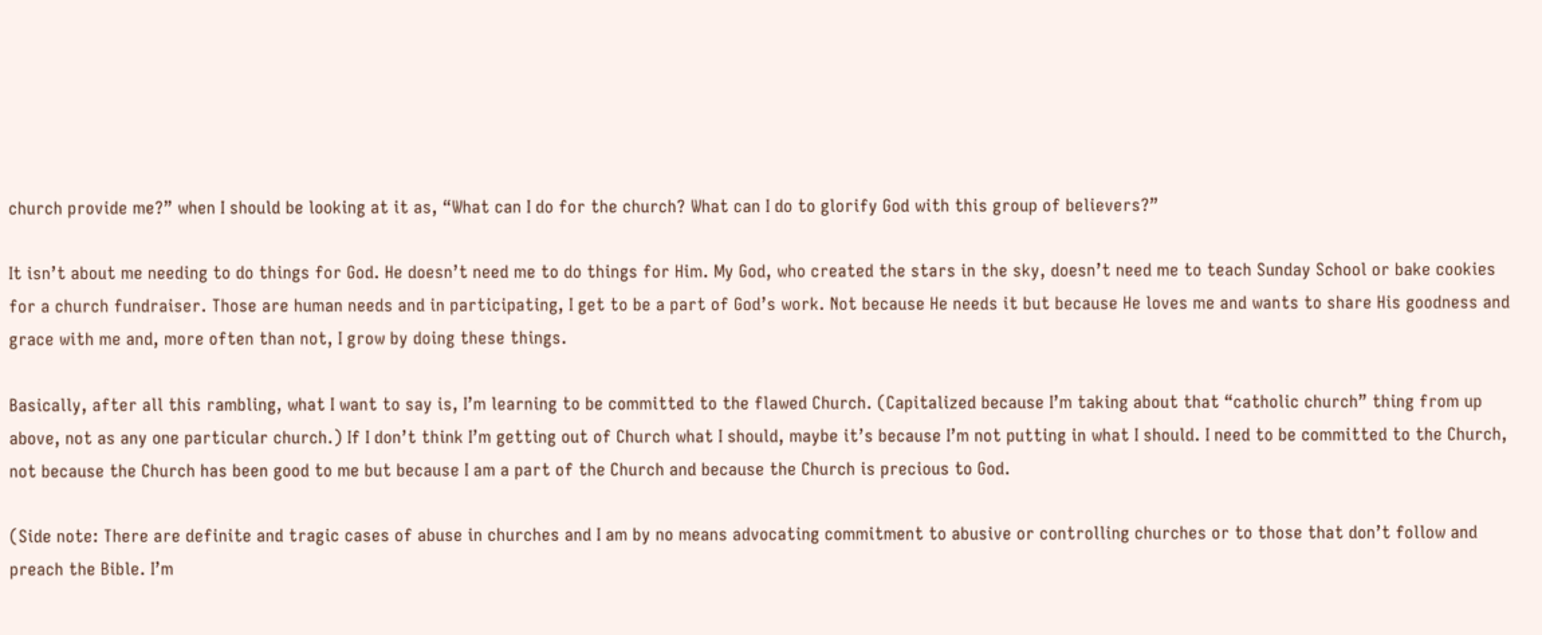church provide me?” when I should be looking at it as, “What can I do for the church? What can I do to glorify God with this group of believers?”

It isn’t about me needing to do things for God. He doesn’t need me to do things for Him. My God, who created the stars in the sky, doesn’t need me to teach Sunday School or bake cookies for a church fundraiser. Those are human needs and in participating, I get to be a part of God’s work. Not because He needs it but because He loves me and wants to share His goodness and grace with me and, more often than not, I grow by doing these things.

Basically, after all this rambling, what I want to say is, I’m learning to be committed to the flawed Church. (Capitalized because I’m taking about that “catholic church” thing from up above, not as any one particular church.) If I don’t think I’m getting out of Church what I should, maybe it’s because I’m not putting in what I should. I need to be committed to the Church, not because the Church has been good to me but because I am a part of the Church and because the Church is precious to God.

(Side note: There are definite and tragic cases of abuse in churches and I am by no means advocating commitment to abusive or controlling churches or to those that don’t follow and preach the Bible. I’m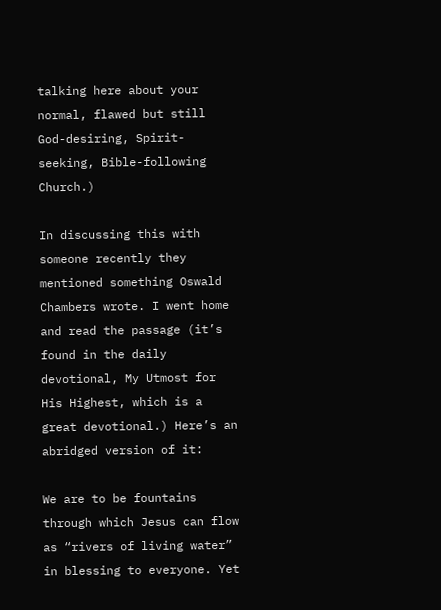talking here about your normal, flawed but still God-desiring, Spirit-seeking, Bible-following Church.)

In discussing this with someone recently they mentioned something Oswald Chambers wrote. I went home and read the passage (it’s found in the daily devotional, My Utmost for His Highest, which is a great devotional.) Here’s an abridged version of it:

We are to be fountains through which Jesus can flow as “rivers of living water” in blessing to everyone. Yet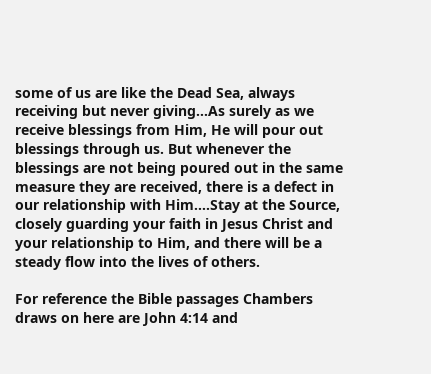some of us are like the Dead Sea, always receiving but never giving…As surely as we receive blessings from Him, He will pour out blessings through us. But whenever the blessings are not being poured out in the same measure they are received, there is a defect in our relationship with Him….Stay at the Source, closely guarding your faith in Jesus Christ and your relationship to Him, and there will be a steady flow into the lives of others.

For reference the Bible passages Chambers draws on here are John 4:14 and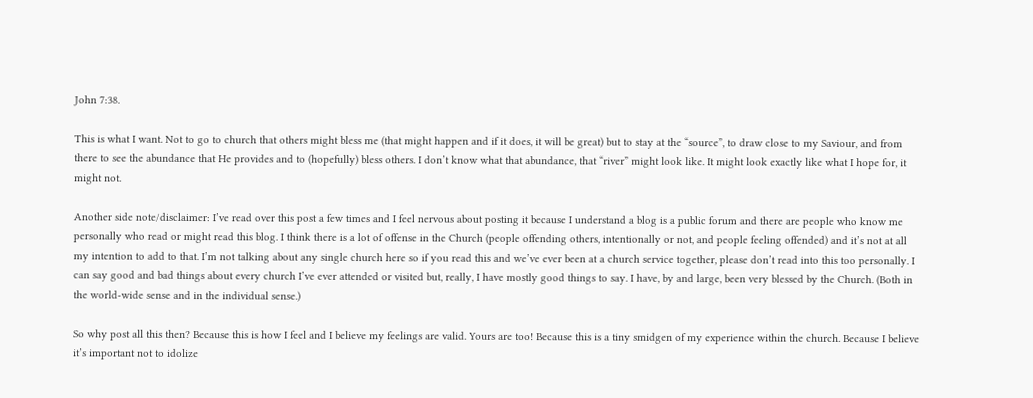John 7:38.

This is what I want. Not to go to church that others might bless me (that might happen and if it does, it will be great) but to stay at the “source”, to draw close to my Saviour, and from there to see the abundance that He provides and to (hopefully) bless others. I don’t know what that abundance, that “river” might look like. It might look exactly like what I hope for, it might not.

Another side note/disclaimer: I’ve read over this post a few times and I feel nervous about posting it because I understand a blog is a public forum and there are people who know me personally who read or might read this blog. I think there is a lot of offense in the Church (people offending others, intentionally or not, and people feeling offended) and it’s not at all my intention to add to that. I’m not talking about any single church here so if you read this and we’ve ever been at a church service together, please don’t read into this too personally. I can say good and bad things about every church I’ve ever attended or visited but, really, I have mostly good things to say. I have, by and large, been very blessed by the Church. (Both in the world-wide sense and in the individual sense.)

So why post all this then? Because this is how I feel and I believe my feelings are valid. Yours are too! Because this is a tiny smidgen of my experience within the church. Because I believe it’s important not to idolize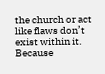the church or act like flaws don’t exist within it. Because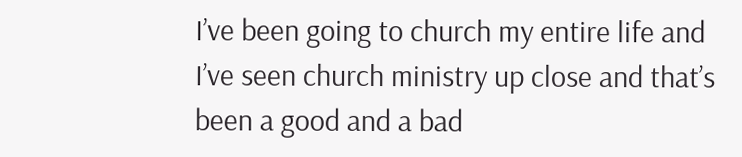I’ve been going to church my entire life and I’ve seen church ministry up close and that’s been a good and a bad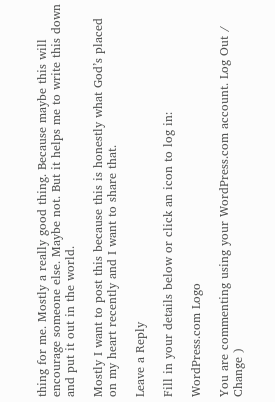thing for me. Mostly a really good thing. Because maybe this will encourage someone else. Maybe not. But it helps me to write this down and put it out in the world.

Mostly I want to post this because this is honestly what God’s placed on my heart recently and I want to share that.

Leave a Reply

Fill in your details below or click an icon to log in:

WordPress.com Logo

You are commenting using your WordPress.com account. Log Out /  Change )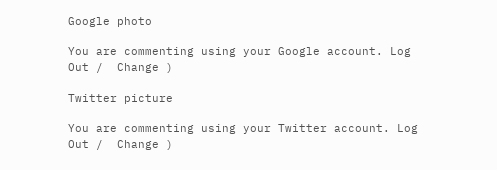Google photo

You are commenting using your Google account. Log Out /  Change )

Twitter picture

You are commenting using your Twitter account. Log Out /  Change )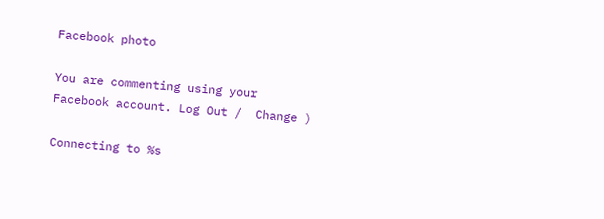Facebook photo

You are commenting using your Facebook account. Log Out /  Change )

Connecting to %s